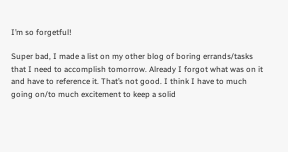I’m so forgetful!

Super bad, I made a list on my other blog of boring errands/tasks that I need to accomplish tomorrow. Already I forgot what was on it and have to reference it. That’s not good. I think I have to much going on/to much excitement to keep a solid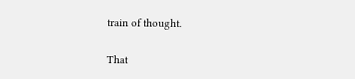train of thought.

That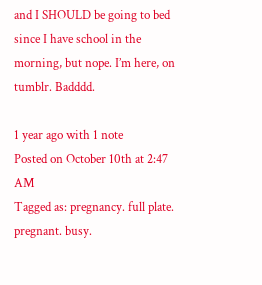and I SHOULD be going to bed since I have school in the morning, but nope. I’m here, on tumblr. Badddd.

1 year ago with 1 note
Posted on October 10th at 2:47 AM
Tagged as: pregnancy. full plate. pregnant. busy.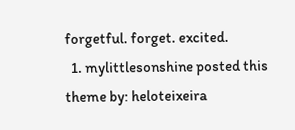forgetful. forget. excited.
  1. mylittlesonshine posted this
theme by: heloteixeira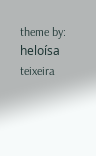theme by: heloísa teixeira